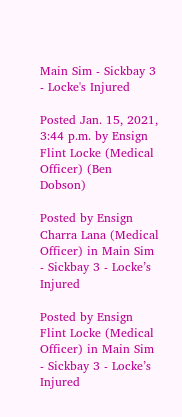Main Sim - Sickbay 3 - Locke's Injured

Posted Jan. 15, 2021, 3:44 p.m. by Ensign Flint Locke (Medical Officer) (Ben Dobson)

Posted by Ensign Charra Lana (Medical Officer) in Main Sim - Sickbay 3 - Locke’s Injured

Posted by Ensign Flint Locke (Medical Officer) in Main Sim - Sickbay 3 - Locke’s Injured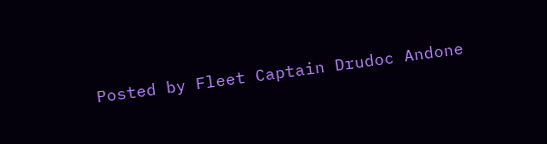Posted by Fleet Captain Drudoc Andone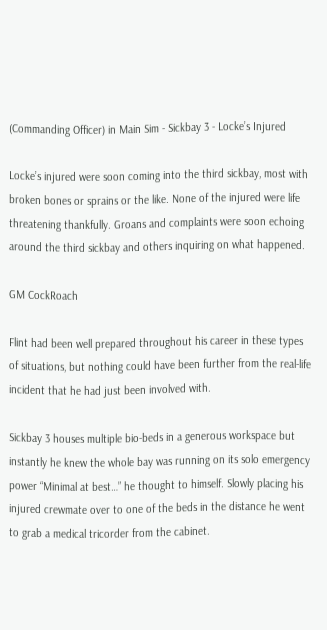(Commanding Officer) in Main Sim - Sickbay 3 - Locke’s Injured

Locke’s injured were soon coming into the third sickbay, most with broken bones or sprains or the like. None of the injured were life threatening thankfully. Groans and complaints were soon echoing around the third sickbay and others inquiring on what happened.

GM CockRoach

Flint had been well prepared throughout his career in these types of situations, but nothing could have been further from the real-life incident that he had just been involved with.

Sickbay 3 houses multiple bio-beds in a generous workspace but instantly he knew the whole bay was running on its solo emergency power “Minimal at best…” he thought to himself. Slowly placing his injured crewmate over to one of the beds in the distance he went to grab a medical tricorder from the cabinet.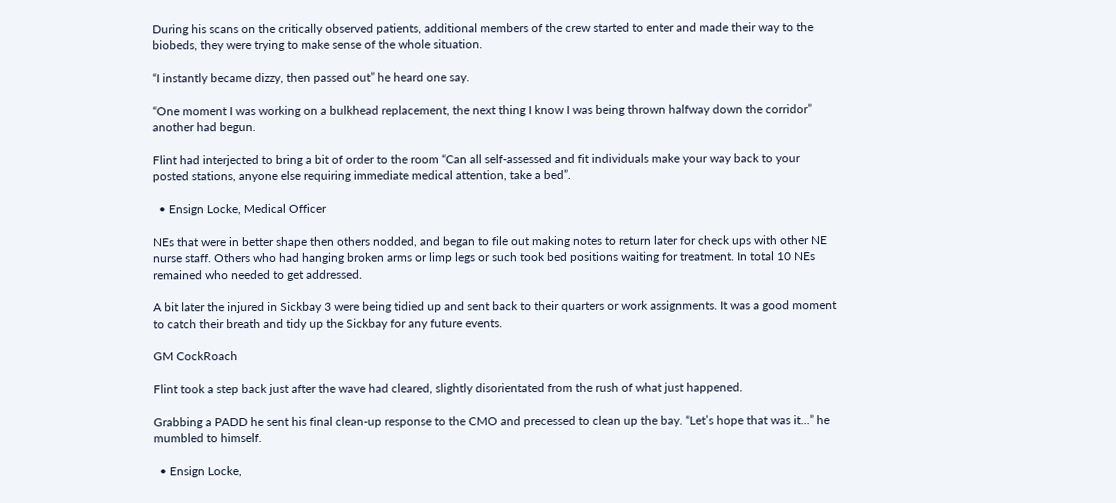During his scans on the critically observed patients, additional members of the crew started to enter and made their way to the biobeds, they were trying to make sense of the whole situation.

“I instantly became dizzy, then passed out” he heard one say.

“One moment I was working on a bulkhead replacement, the next thing I know I was being thrown halfway down the corridor” another had begun.

Flint had interjected to bring a bit of order to the room “Can all self-assessed and fit individuals make your way back to your posted stations, anyone else requiring immediate medical attention, take a bed”.

  • Ensign Locke, Medical Officer

NEs that were in better shape then others nodded, and began to file out making notes to return later for check ups with other NE nurse staff. Others who had hanging broken arms or limp legs or such took bed positions waiting for treatment. In total 10 NEs remained who needed to get addressed.

A bit later the injured in Sickbay 3 were being tidied up and sent back to their quarters or work assignments. It was a good moment to catch their breath and tidy up the Sickbay for any future events.

GM CockRoach

Flint took a step back just after the wave had cleared, slightly disorientated from the rush of what just happened.

Grabbing a PADD he sent his final clean-up response to the CMO and precessed to clean up the bay. “Let’s hope that was it…” he mumbled to himself.

  • Ensign Locke,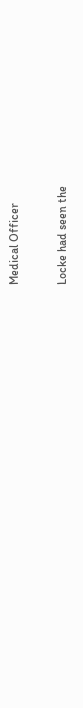Medical Officer

Locke had seen the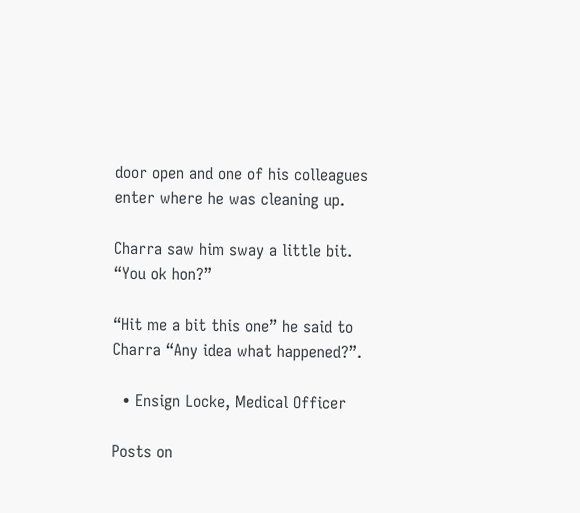door open and one of his colleagues enter where he was cleaning up.

Charra saw him sway a little bit. “You ok hon?”

“Hit me a bit this one” he said to Charra “Any idea what happened?”.

  • Ensign Locke, Medical Officer

Posts on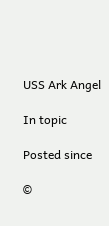USS Ark Angel

In topic

Posted since

©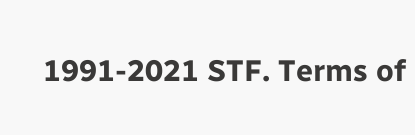1991-2021 STF. Terms of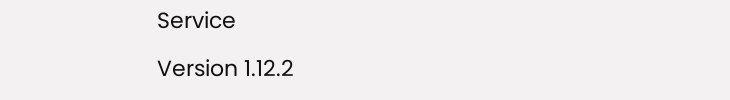Service

Version 1.12.2